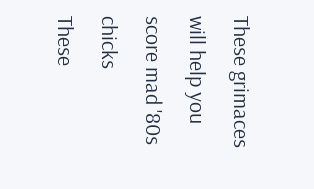These grimaces will help you score mad '80s chicks
These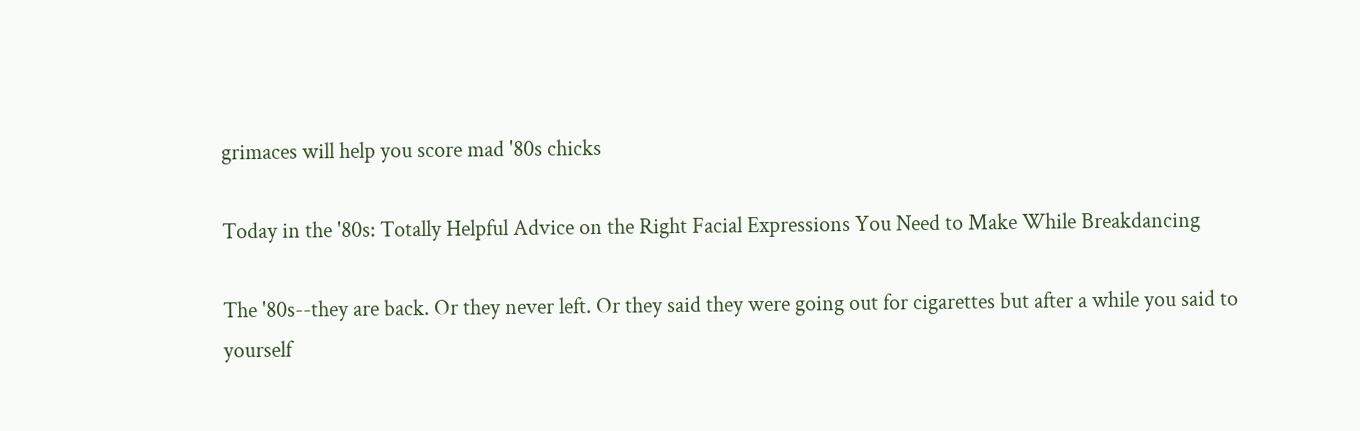grimaces will help you score mad '80s chicks

Today in the '80s: Totally Helpful Advice on the Right Facial Expressions You Need to Make While Breakdancing

The '80s--they are back. Or they never left. Or they said they were going out for cigarettes but after a while you said to yourself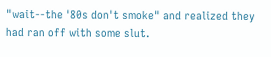"wait--the '80s don't smoke" and realized they had ran off with some slut.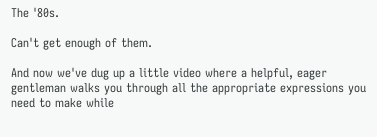The '80s.

Can't get enough of them.

And now we've dug up a little video where a helpful, eager gentleman walks you through all the appropriate expressions you need to make while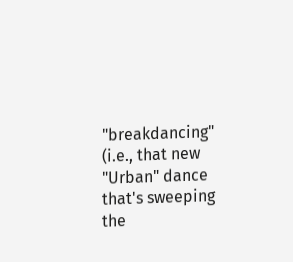"breakdancing" (i.e., that new "Urban" dance that's sweeping the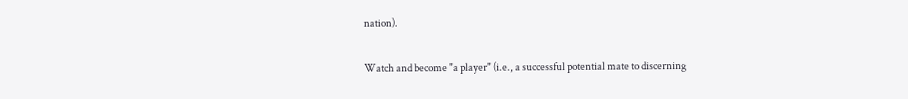nation).

Watch and become "a player" (i.e., a successful potential mate to discerning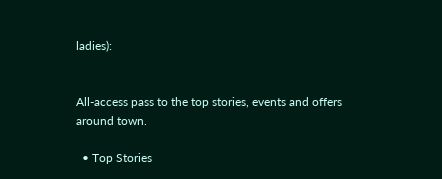ladies):


All-access pass to the top stories, events and offers around town.

  • Top Stories